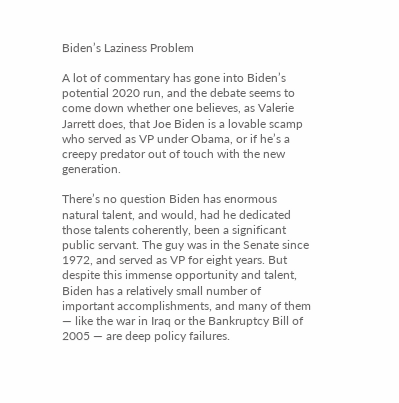Biden’s Laziness Problem

A lot of commentary has gone into Biden’s potential 2020 run, and the debate seems to come down whether one believes, as Valerie Jarrett does, that Joe Biden is a lovable scamp who served as VP under Obama, or if he’s a creepy predator out of touch with the new generation.

There’s no question Biden has enormous natural talent, and would, had he dedicated those talents coherently, been a significant public servant. The guy was in the Senate since 1972, and served as VP for eight years. But despite this immense opportunity and talent, Biden has a relatively small number of important accomplishments, and many of them — like the war in Iraq or the Bankruptcy Bill of 2005 — are deep policy failures.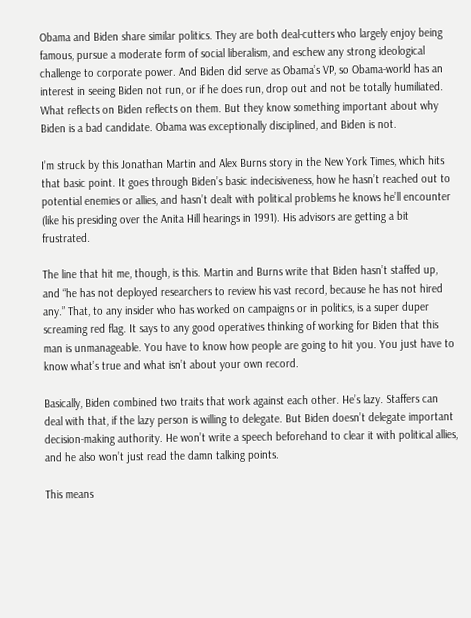Obama and Biden share similar politics. They are both deal-cutters who largely enjoy being famous, pursue a moderate form of social liberalism, and eschew any strong ideological challenge to corporate power. And Biden did serve as Obama’s VP, so Obama-world has an interest in seeing Biden not run, or if he does run, drop out and not be totally humiliated. What reflects on Biden reflects on them. But they know something important about why Biden is a bad candidate. Obama was exceptionally disciplined, and Biden is not.

I’m struck by this Jonathan Martin and Alex Burns story in the New York Times, which hits that basic point. It goes through Biden’s basic indecisiveness, how he hasn’t reached out to potential enemies or allies, and hasn’t dealt with political problems he knows he’ll encounter (like his presiding over the Anita Hill hearings in 1991). His advisors are getting a bit frustrated.

The line that hit me, though, is this. Martin and Burns write that Biden hasn’t staffed up, and “he has not deployed researchers to review his vast record, because he has not hired any.” That, to any insider who has worked on campaigns or in politics, is a super duper screaming red flag. It says to any good operatives thinking of working for Biden that this man is unmanageable. You have to know how people are going to hit you. You just have to know what’s true and what isn’t about your own record.

Basically, Biden combined two traits that work against each other. He’s lazy. Staffers can deal with that, if the lazy person is willing to delegate. But Biden doesn’t delegate important decision-making authority. He won’t write a speech beforehand to clear it with political allies, and he also won’t just read the damn talking points.

This means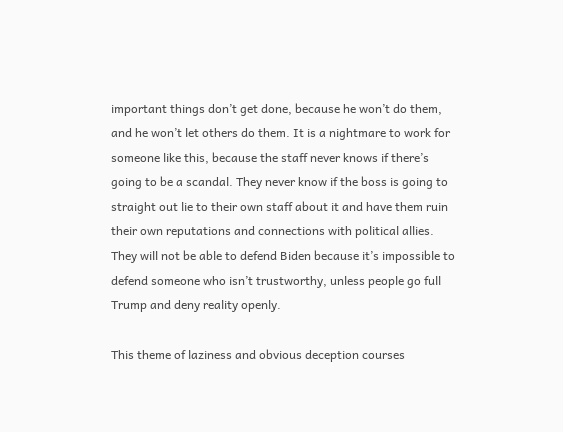important things don’t get done, because he won’t do them, and he won’t let others do them. It is a nightmare to work for someone like this, because the staff never knows if there’s going to be a scandal. They never know if the boss is going to straight out lie to their own staff about it and have them ruin their own reputations and connections with political allies. They will not be able to defend Biden because it’s impossible to defend someone who isn’t trustworthy, unless people go full Trump and deny reality openly.

This theme of laziness and obvious deception courses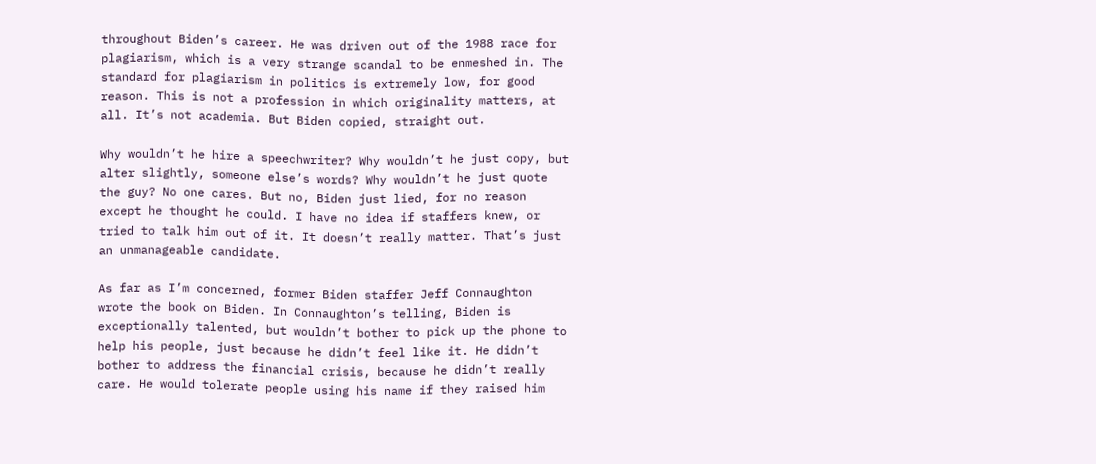throughout Biden’s career. He was driven out of the 1988 race for plagiarism, which is a very strange scandal to be enmeshed in. The standard for plagiarism in politics is extremely low, for good reason. This is not a profession in which originality matters, at all. It’s not academia. But Biden copied, straight out.

Why wouldn’t he hire a speechwriter? Why wouldn’t he just copy, but alter slightly, someone else’s words? Why wouldn’t he just quote the guy? No one cares. But no, Biden just lied, for no reason except he thought he could. I have no idea if staffers knew, or tried to talk him out of it. It doesn’t really matter. That’s just an unmanageable candidate.

As far as I’m concerned, former Biden staffer Jeff Connaughton wrote the book on Biden. In Connaughton’s telling, Biden is exceptionally talented, but wouldn’t bother to pick up the phone to help his people, just because he didn’t feel like it. He didn’t bother to address the financial crisis, because he didn’t really care. He would tolerate people using his name if they raised him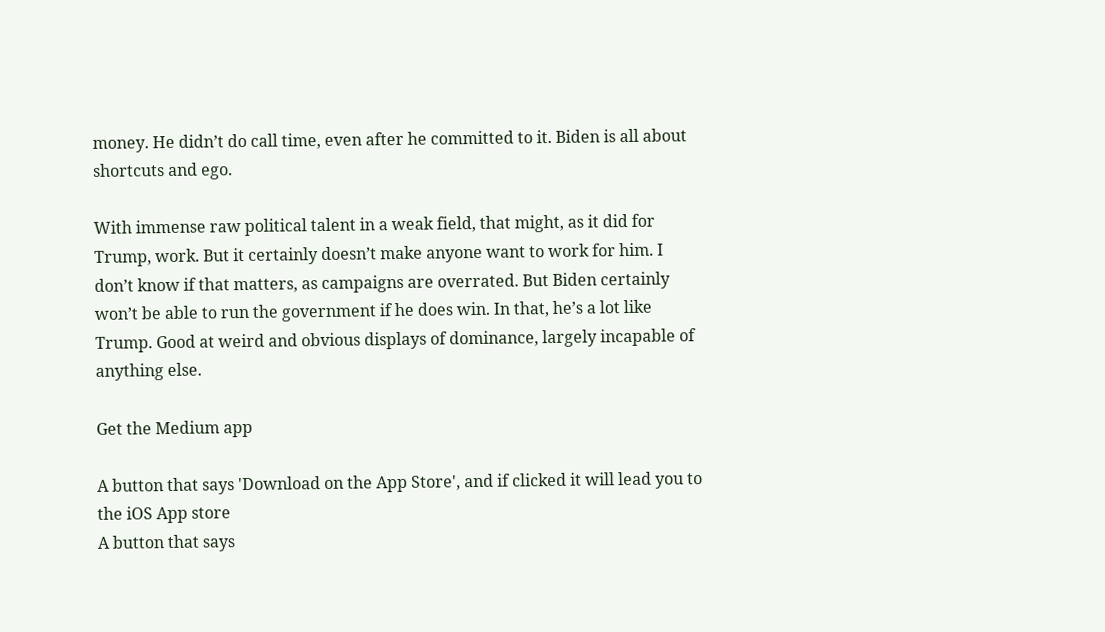money. He didn’t do call time, even after he committed to it. Biden is all about shortcuts and ego.

With immense raw political talent in a weak field, that might, as it did for Trump, work. But it certainly doesn’t make anyone want to work for him. I don’t know if that matters, as campaigns are overrated. But Biden certainly won’t be able to run the government if he does win. In that, he’s a lot like Trump. Good at weird and obvious displays of dominance, largely incapable of anything else.

Get the Medium app

A button that says 'Download on the App Store', and if clicked it will lead you to the iOS App store
A button that says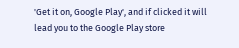'Get it on, Google Play', and if clicked it will lead you to the Google Play store